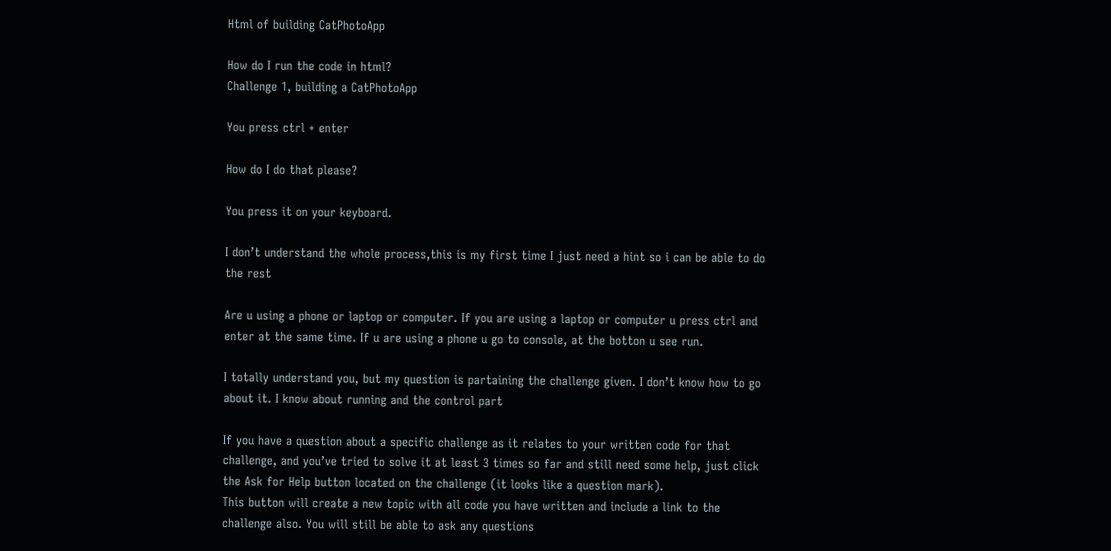Html of building CatPhotoApp

How do I run the code in html?
Challenge 1, building a CatPhotoApp

You press ctrl + enter

How do I do that please?

You press it on your keyboard.

I don’t understand the whole process,this is my first time I just need a hint so i can be able to do the rest

Are u using a phone or laptop or computer. If you are using a laptop or computer u press ctrl and enter at the same time. If u are using a phone u go to console, at the botton u see run.

I totally understand you, but my question is partaining the challenge given. I don’t know how to go about it. I know about running and the control part

If you have a question about a specific challenge as it relates to your written code for that challenge, and you’ve tried to solve it at least 3 times so far and still need some help, just click the Ask for Help button located on the challenge (it looks like a question mark).
This button will create a new topic with all code you have written and include a link to the challenge also. You will still be able to ask any questions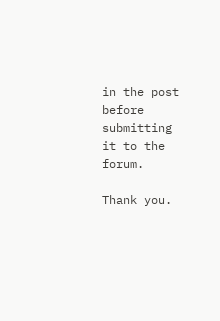in the post before submitting it to the forum.

Thank you.